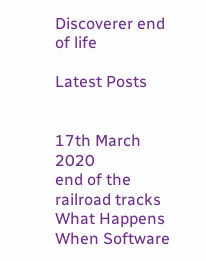Discoverer end of life

Latest Posts


17th March 2020
end of the railroad tracks
What Happens When Software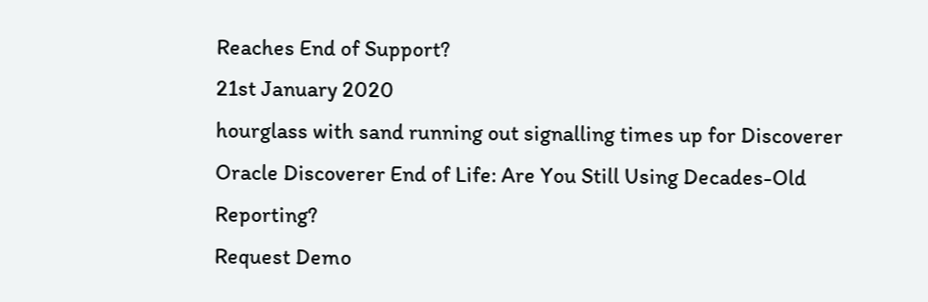Reaches End of Support?
21st January 2020
hourglass with sand running out signalling times up for Discoverer
Oracle Discoverer End of Life: Are You Still Using Decades-Old Reporting?
Request Demo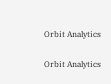Orbit Analytics

Orbit Analytics